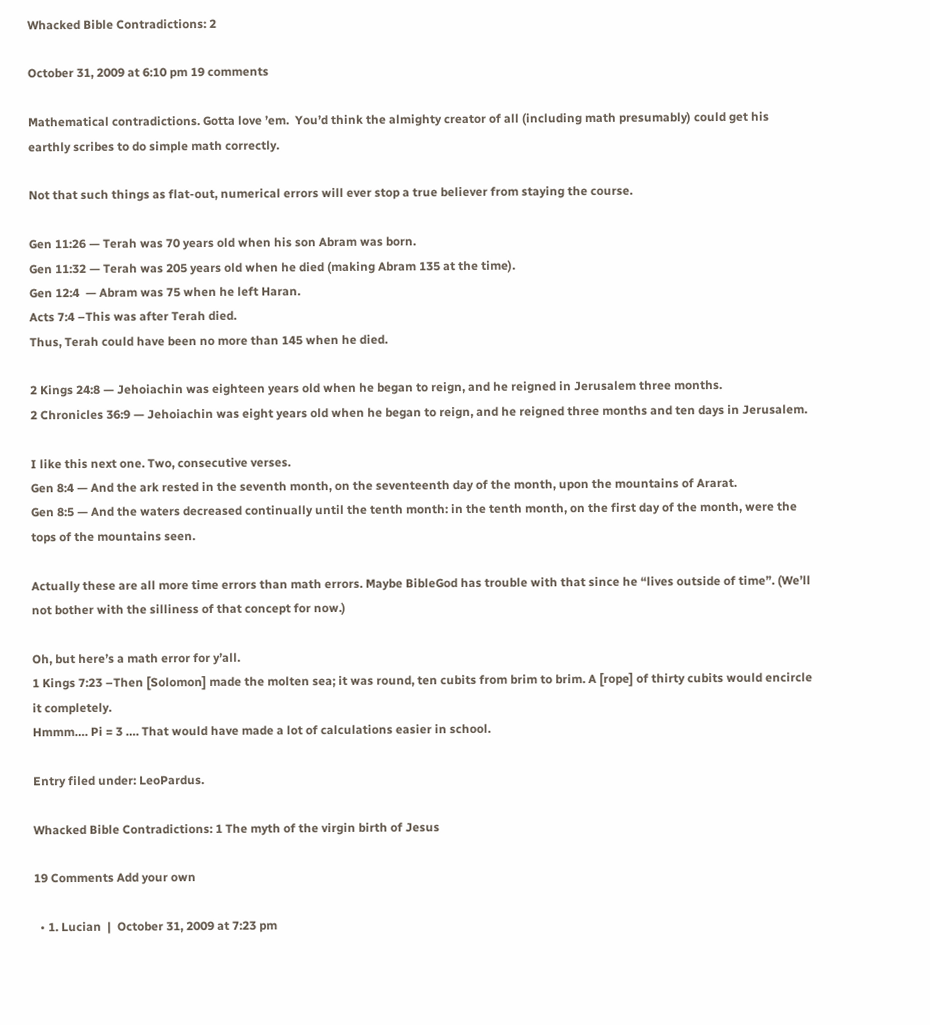Whacked Bible Contradictions: 2

October 31, 2009 at 6:10 pm 19 comments

Mathematical contradictions. Gotta love ’em.  You’d think the almighty creator of all (including math presumably) could get his earthly scribes to do simple math correctly.

Not that such things as flat-out, numerical errors will ever stop a true believer from staying the course.

Gen 11:26 — Terah was 70 years old when his son Abram was born.
Gen 11:32 — Terah was 205 years old when he died (making Abram 135 at the time).
Gen 12:4  — Abram was 75 when he left Haran.
Acts 7:4 –This was after Terah died.
Thus, Terah could have been no more than 145 when he died.

2 Kings 24:8 — Jehoiachin was eighteen years old when he began to reign, and he reigned in Jerusalem three months.
2 Chronicles 36:9 — Jehoiachin was eight years old when he began to reign, and he reigned three months and ten days in Jerusalem.

I like this next one. Two, consecutive verses.
Gen 8:4 — And the ark rested in the seventh month, on the seventeenth day of the month, upon the mountains of Ararat.
Gen 8:5 — And the waters decreased continually until the tenth month: in the tenth month, on the first day of the month, were the tops of the mountains seen.

Actually these are all more time errors than math errors. Maybe BibleGod has trouble with that since he “lives outside of time”. (We’ll not bother with the silliness of that concept for now.)

Oh, but here’s a math error for y’all.
1 Kings 7:23 –Then [Solomon] made the molten sea; it was round, ten cubits from brim to brim. A [rope] of thirty cubits would encircle it completely.
Hmmm…. Pi = 3 …. That would have made a lot of calculations easier in school.

Entry filed under: LeoPardus.

Whacked Bible Contradictions: 1 The myth of the virgin birth of Jesus

19 Comments Add your own

  • 1. Lucian  |  October 31, 2009 at 7:23 pm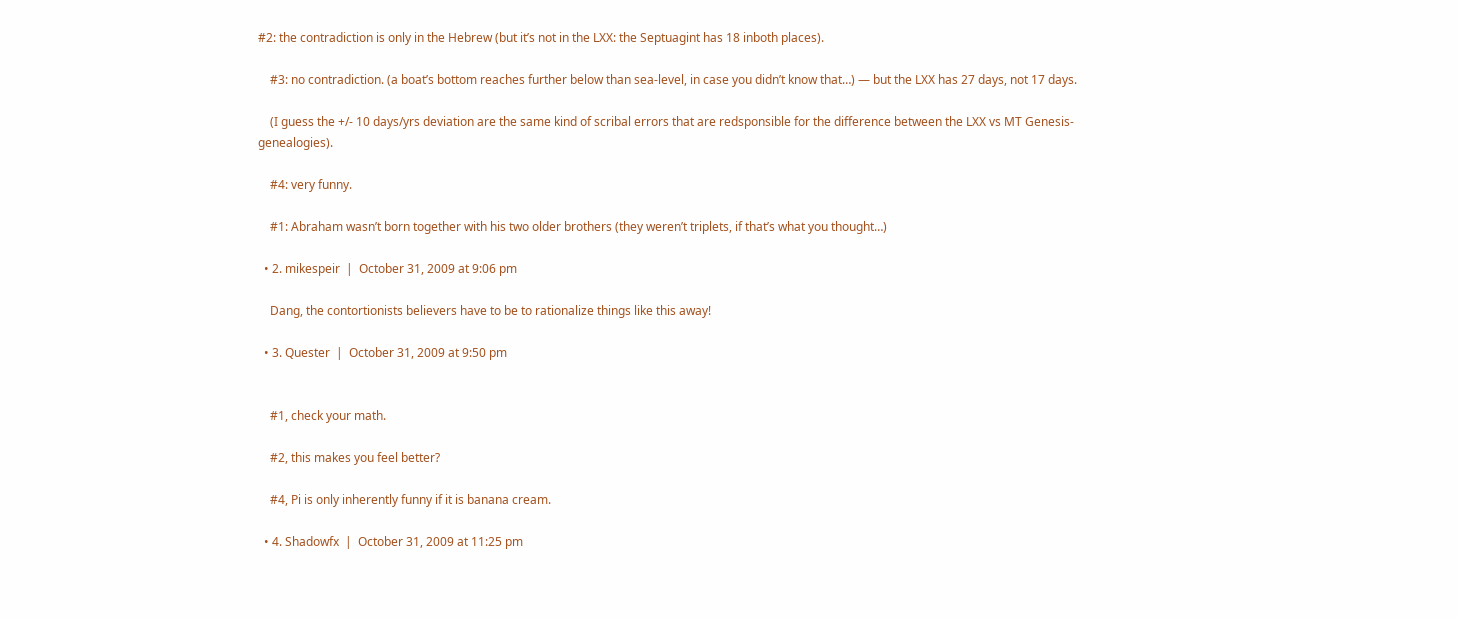#2: the contradiction is only in the Hebrew (but it’s not in the LXX: the Septuagint has 18 inboth places).

    #3: no contradiction. (a boat’s bottom reaches further below than sea-level, in case you didn’t know that…) — but the LXX has 27 days, not 17 days.

    (I guess the +/- 10 days/yrs deviation are the same kind of scribal errors that are redsponsible for the difference between the LXX vs MT Genesis-genealogies).

    #4: very funny.

    #1: Abraham wasn’t born together with his two older brothers (they weren’t triplets, if that’s what you thought…)

  • 2. mikespeir  |  October 31, 2009 at 9:06 pm

    Dang, the contortionists believers have to be to rationalize things like this away!

  • 3. Quester  |  October 31, 2009 at 9:50 pm


    #1, check your math.

    #2, this makes you feel better?

    #4, Pi is only inherently funny if it is banana cream.

  • 4. Shadowfx  |  October 31, 2009 at 11:25 pm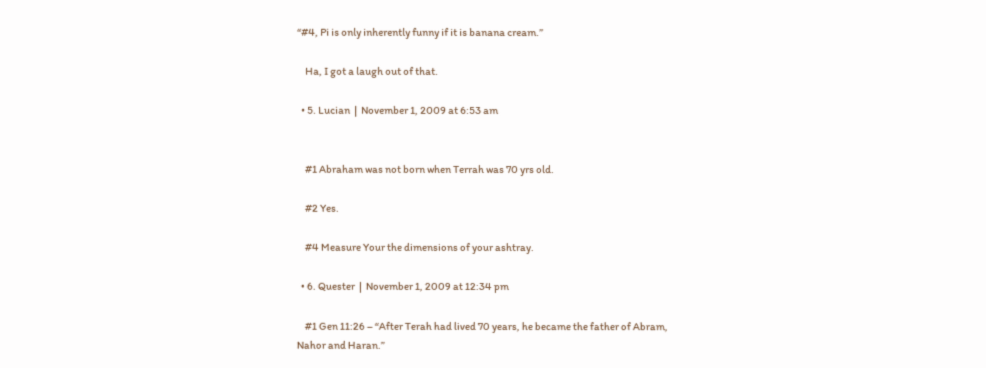“#4, Pi is only inherently funny if it is banana cream.”

    Ha, I got a laugh out of that.

  • 5. Lucian  |  November 1, 2009 at 6:53 am


    #1 Abraham was not born when Terrah was 70 yrs old.

    #2 Yes.

    #4 Measure Your the dimensions of your ashtray.

  • 6. Quester  |  November 1, 2009 at 12:34 pm

    #1 Gen 11:26 – “After Terah had lived 70 years, he became the father of Abram, Nahor and Haran.”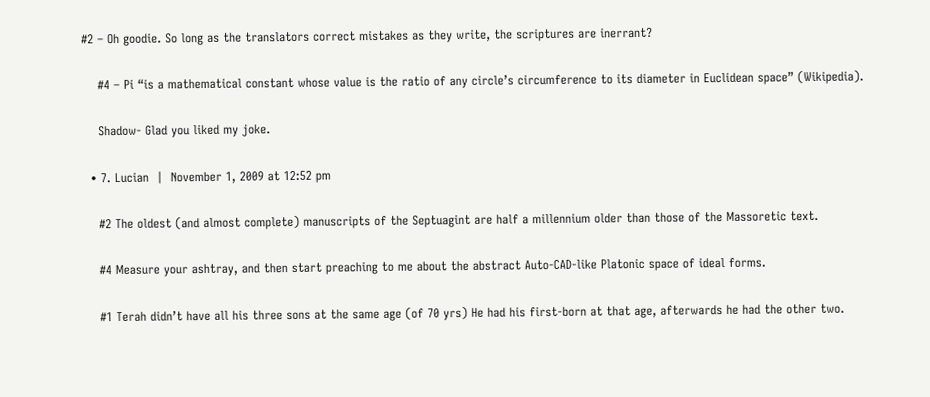#2 – Oh goodie. So long as the translators correct mistakes as they write, the scriptures are inerrant?

    #4 – Pi “is a mathematical constant whose value is the ratio of any circle’s circumference to its diameter in Euclidean space” (Wikipedia).

    Shadow- Glad you liked my joke.

  • 7. Lucian  |  November 1, 2009 at 12:52 pm

    #2 The oldest (and almost complete) manuscripts of the Septuagint are half a millennium older than those of the Massoretic text.

    #4 Measure your ashtray, and then start preaching to me about the abstract Auto-CAD-like Platonic space of ideal forms.

    #1 Terah didn’t have all his three sons at the same age (of 70 yrs) He had his first-born at that age, afterwards he had the other two.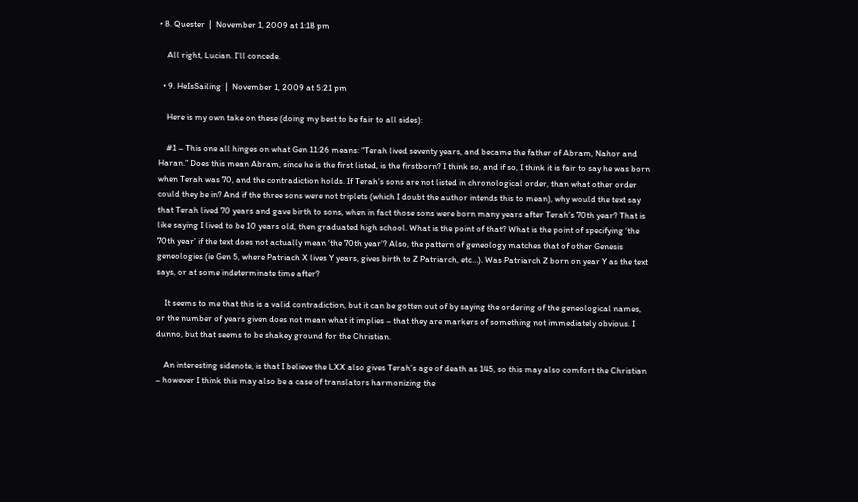• 8. Quester  |  November 1, 2009 at 1:18 pm

    All right, Lucian. I’ll concede.

  • 9. HeIsSailing  |  November 1, 2009 at 5:21 pm

    Here is my own take on these (doing my best to be fair to all sides):

    #1 – This one all hinges on what Gen 11:26 means: “Terah lived seventy years, and became the father of Abram, Nahor and Haran.” Does this mean Abram, since he is the first listed, is the firstborn? I think so, and if so, I think it is fair to say he was born when Terah was 70, and the contradiction holds. If Terah’s sons are not listed in chronological order, than what other order could they be in? And if the three sons were not triplets (which I doubt the author intends this to mean), why would the text say that Terah lived 70 years and gave birth to sons, when in fact those sons were born many years after Terah’s 70th year? That is like saying I lived to be 10 years old, then graduated high school. What is the point of that? What is the point of specifying ‘the 70th year’ if the text does not actually mean ‘the 70th year’? Also, the pattern of geneology matches that of other Genesis geneologies (ie Gen 5, where Patriach X lives Y years, gives birth to Z Patriarch, etc…). Was Patriarch Z born on year Y as the text says, or at some indeterminate time after?

    It seems to me that this is a valid contradiction, but it can be gotten out of by saying the ordering of the geneological names, or the number of years given does not mean what it implies – that they are markers of something not immediately obvious. I dunno, but that seems to be shakey ground for the Christian.

    An interesting sidenote, is that I believe the LXX also gives Terah’s age of death as 145, so this may also comfort the Christian – however I think this may also be a case of translators harmonizing the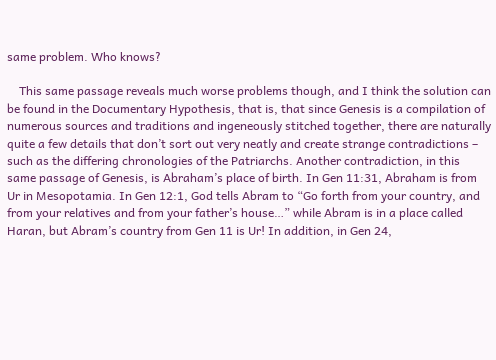same problem. Who knows?

    This same passage reveals much worse problems though, and I think the solution can be found in the Documentary Hypothesis, that is, that since Genesis is a compilation of numerous sources and traditions and ingeneously stitched together, there are naturally quite a few details that don’t sort out very neatly and create strange contradictions – such as the differing chronologies of the Patriarchs. Another contradiction, in this same passage of Genesis, is Abraham’s place of birth. In Gen 11:31, Abraham is from Ur in Mesopotamia. In Gen 12:1, God tells Abram to “Go forth from your country, and from your relatives and from your father’s house…” while Abram is in a place called Haran, but Abram’s country from Gen 11 is Ur! In addition, in Gen 24,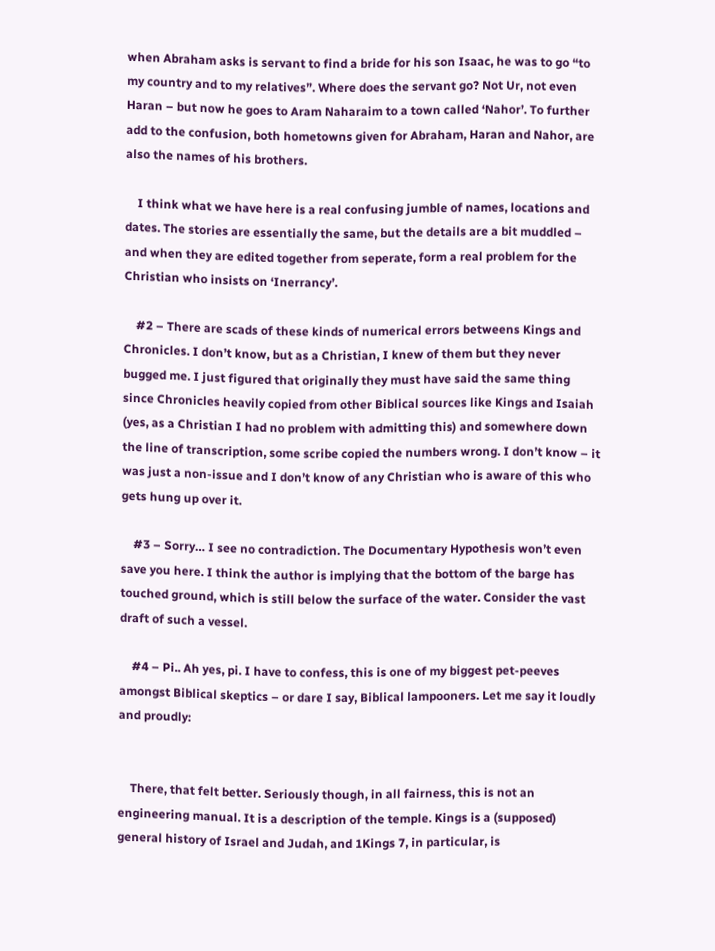when Abraham asks is servant to find a bride for his son Isaac, he was to go “to my country and to my relatives”. Where does the servant go? Not Ur, not even Haran – but now he goes to Aram Naharaim to a town called ‘Nahor’. To further add to the confusion, both hometowns given for Abraham, Haran and Nahor, are also the names of his brothers.

    I think what we have here is a real confusing jumble of names, locations and dates. The stories are essentially the same, but the details are a bit muddled – and when they are edited together from seperate, form a real problem for the Christian who insists on ‘Inerrancy’.

    #2 – There are scads of these kinds of numerical errors betweens Kings and Chronicles. I don’t know, but as a Christian, I knew of them but they never bugged me. I just figured that originally they must have said the same thing since Chronicles heavily copied from other Biblical sources like Kings and Isaiah (yes, as a Christian I had no problem with admitting this) and somewhere down the line of transcription, some scribe copied the numbers wrong. I don’t know – it was just a non-issue and I don’t know of any Christian who is aware of this who gets hung up over it.

    #3 – Sorry… I see no contradiction. The Documentary Hypothesis won’t even save you here. I think the author is implying that the bottom of the barge has touched ground, which is still below the surface of the water. Consider the vast draft of such a vessel.

    #4 – Pi.. Ah yes, pi. I have to confess, this is one of my biggest pet-peeves amongst Biblical skeptics – or dare I say, Biblical lampooners. Let me say it loudly and proudly:


    There, that felt better. Seriously though, in all fairness, this is not an engineering manual. It is a description of the temple. Kings is a (supposed) general history of Israel and Judah, and 1Kings 7, in particular, is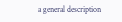a general description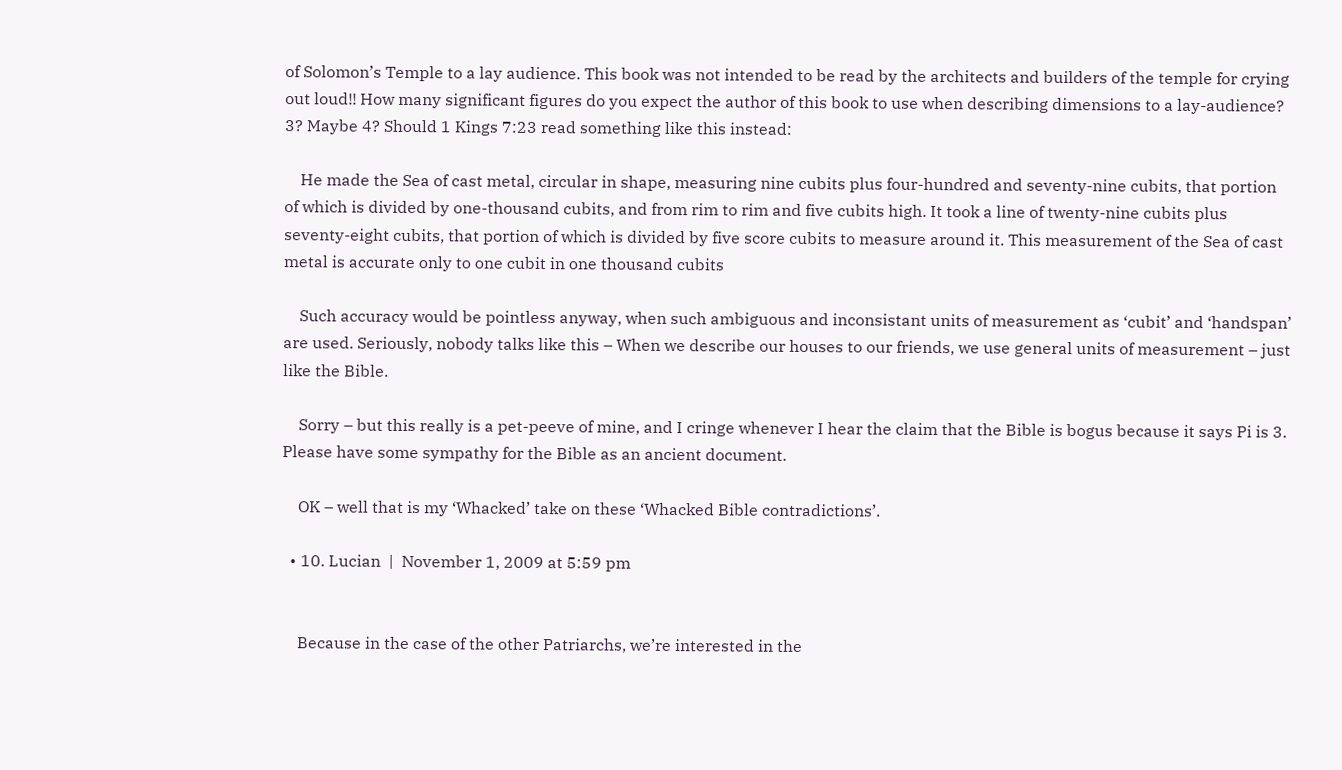of Solomon’s Temple to a lay audience. This book was not intended to be read by the architects and builders of the temple for crying out loud!! How many significant figures do you expect the author of this book to use when describing dimensions to a lay-audience? 3? Maybe 4? Should 1 Kings 7:23 read something like this instead:

    He made the Sea of cast metal, circular in shape, measuring nine cubits plus four-hundred and seventy-nine cubits, that portion of which is divided by one-thousand cubits, and from rim to rim and five cubits high. It took a line of twenty-nine cubits plus seventy-eight cubits, that portion of which is divided by five score cubits to measure around it. This measurement of the Sea of cast metal is accurate only to one cubit in one thousand cubits

    Such accuracy would be pointless anyway, when such ambiguous and inconsistant units of measurement as ‘cubit’ and ‘handspan’ are used. Seriously, nobody talks like this – When we describe our houses to our friends, we use general units of measurement – just like the Bible.

    Sorry – but this really is a pet-peeve of mine, and I cringe whenever I hear the claim that the Bible is bogus because it says Pi is 3. Please have some sympathy for the Bible as an ancient document.

    OK – well that is my ‘Whacked’ take on these ‘Whacked Bible contradictions’.

  • 10. Lucian  |  November 1, 2009 at 5:59 pm


    Because in the case of the other Patriarchs, we’re interested in the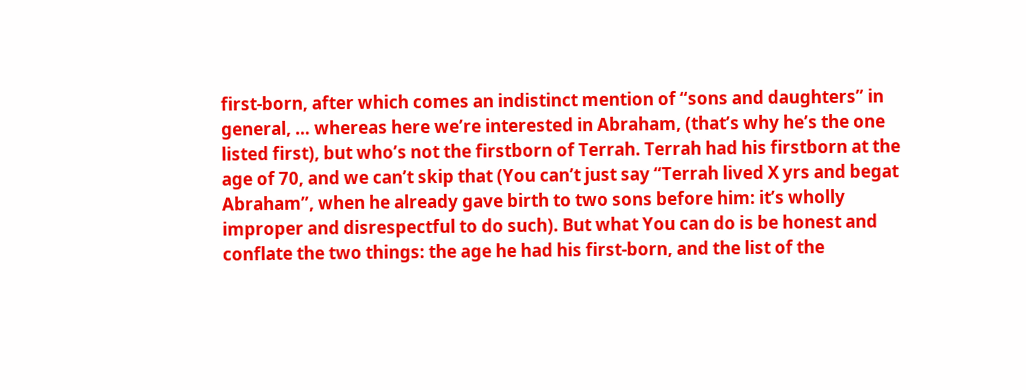first-born, after which comes an indistinct mention of “sons and daughters” in general, … whereas here we’re interested in Abraham, (that’s why he’s the one listed first), but who’s not the firstborn of Terrah. Terrah had his firstborn at the age of 70, and we can’t skip that (You can’t just say “Terrah lived X yrs and begat Abraham”, when he already gave birth to two sons before him: it’s wholly improper and disrespectful to do such). But what You can do is be honest and conflate the two things: the age he had his first-born, and the list of the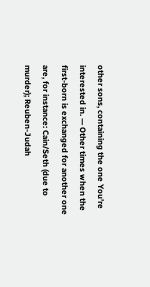other sons, containing the one You’re interested in. — Other times when the first-born is exchanged for another one are, for instance: Cain/Seth (due to murder); Reuben-Judah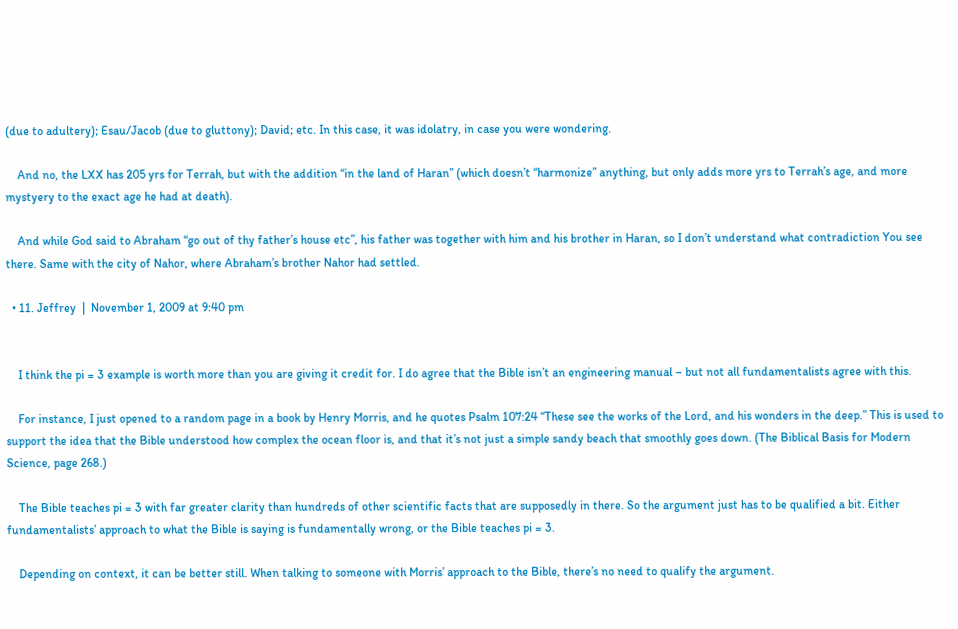(due to adultery); Esau/Jacob (due to gluttony); David; etc. In this case, it was idolatry, in case you were wondering.

    And no, the LXX has 205 yrs for Terrah, but with the addition “in the land of Haran” (which doesn’t “harmonize” anything, but only adds more yrs to Terrah’s age, and more mystyery to the exact age he had at death).

    And while God said to Abraham “go out of thy father’s house etc”, his father was together with him and his brother in Haran, so I don’t understand what contradiction You see there. Same with the city of Nahor, where Abraham’s brother Nahor had settled.

  • 11. Jeffrey  |  November 1, 2009 at 9:40 pm


    I think the pi = 3 example is worth more than you are giving it credit for. I do agree that the Bible isn’t an engineering manual – but not all fundamentalists agree with this.

    For instance, I just opened to a random page in a book by Henry Morris, and he quotes Psalm 107:24 “These see the works of the Lord, and his wonders in the deep.” This is used to support the idea that the Bible understood how complex the ocean floor is, and that it’s not just a simple sandy beach that smoothly goes down. (The Biblical Basis for Modern Science, page 268.)

    The Bible teaches pi = 3 with far greater clarity than hundreds of other scientific facts that are supposedly in there. So the argument just has to be qualified a bit. Either fundamentalists’ approach to what the Bible is saying is fundamentally wrong, or the Bible teaches pi = 3.

    Depending on context, it can be better still. When talking to someone with Morris’ approach to the Bible, there’s no need to qualify the argument.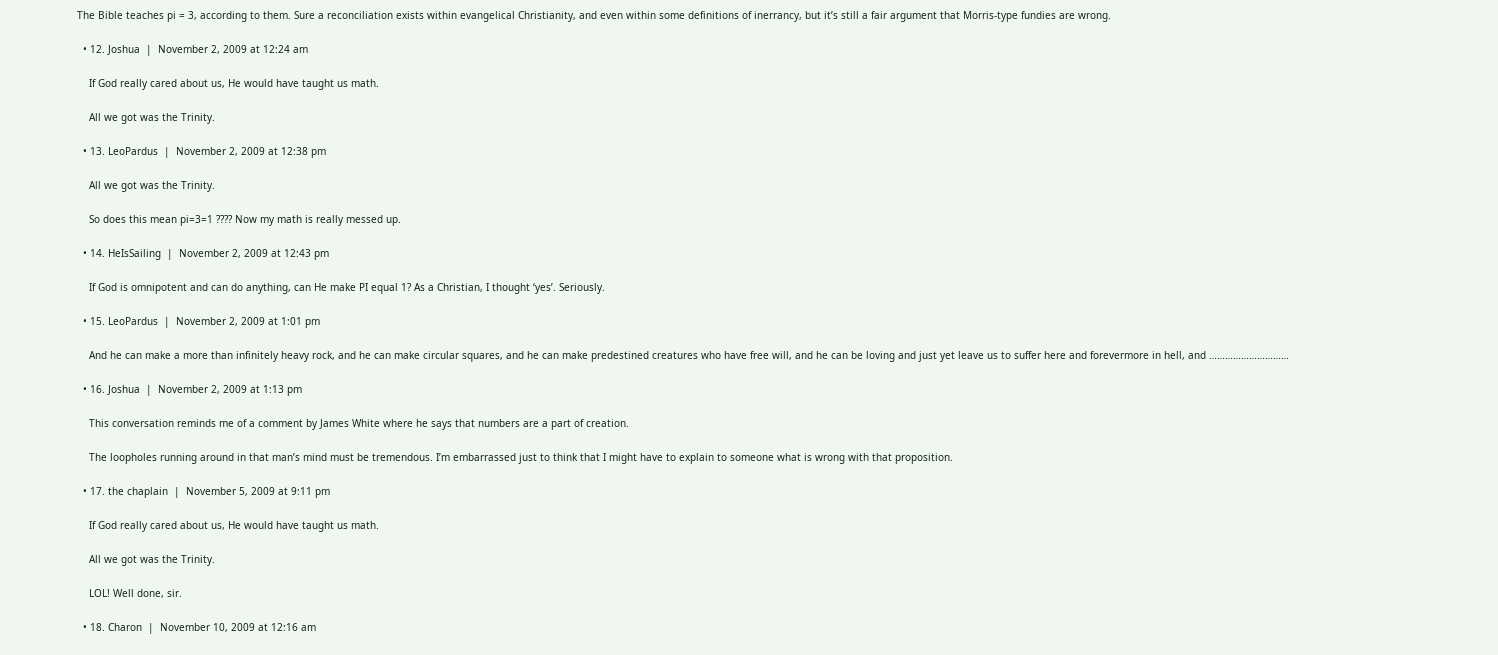The Bible teaches pi = 3, according to them. Sure a reconciliation exists within evangelical Christianity, and even within some definitions of inerrancy, but it’s still a fair argument that Morris-type fundies are wrong.

  • 12. Joshua  |  November 2, 2009 at 12:24 am

    If God really cared about us, He would have taught us math.

    All we got was the Trinity.

  • 13. LeoPardus  |  November 2, 2009 at 12:38 pm

    All we got was the Trinity.

    So does this mean pi=3=1 ???? Now my math is really messed up.

  • 14. HeIsSailing  |  November 2, 2009 at 12:43 pm

    If God is omnipotent and can do anything, can He make PI equal 1? As a Christian, I thought ‘yes’. Seriously.

  • 15. LeoPardus  |  November 2, 2009 at 1:01 pm

    And he can make a more than infinitely heavy rock, and he can make circular squares, and he can make predestined creatures who have free will, and he can be loving and just yet leave us to suffer here and forevermore in hell, and …………………………

  • 16. Joshua  |  November 2, 2009 at 1:13 pm

    This conversation reminds me of a comment by James White where he says that numbers are a part of creation.

    The loopholes running around in that man’s mind must be tremendous. I’m embarrassed just to think that I might have to explain to someone what is wrong with that proposition.

  • 17. the chaplain  |  November 5, 2009 at 9:11 pm

    If God really cared about us, He would have taught us math.

    All we got was the Trinity.

    LOL! Well done, sir.

  • 18. Charon  |  November 10, 2009 at 12:16 am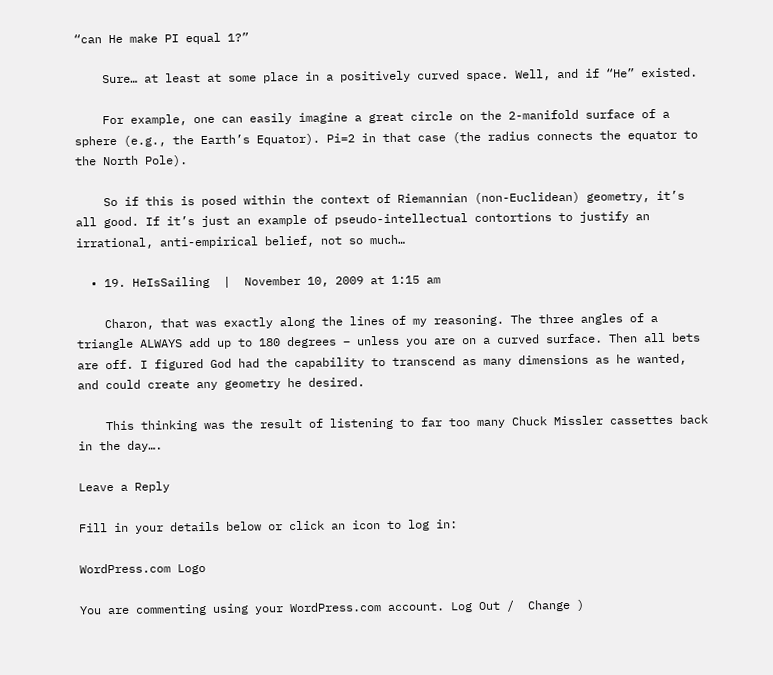“can He make PI equal 1?”

    Sure… at least at some place in a positively curved space. Well, and if “He” existed.

    For example, one can easily imagine a great circle on the 2-manifold surface of a sphere (e.g., the Earth’s Equator). Pi=2 in that case (the radius connects the equator to the North Pole).

    So if this is posed within the context of Riemannian (non-Euclidean) geometry, it’s all good. If it’s just an example of pseudo-intellectual contortions to justify an irrational, anti-empirical belief, not so much…

  • 19. HeIsSailing  |  November 10, 2009 at 1:15 am

    Charon, that was exactly along the lines of my reasoning. The three angles of a triangle ALWAYS add up to 180 degrees – unless you are on a curved surface. Then all bets are off. I figured God had the capability to transcend as many dimensions as he wanted, and could create any geometry he desired.

    This thinking was the result of listening to far too many Chuck Missler cassettes back in the day….

Leave a Reply

Fill in your details below or click an icon to log in:

WordPress.com Logo

You are commenting using your WordPress.com account. Log Out /  Change )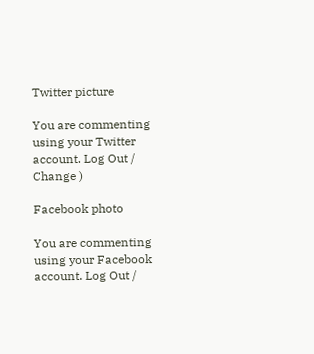Twitter picture

You are commenting using your Twitter account. Log Out /  Change )

Facebook photo

You are commenting using your Facebook account. Log Out /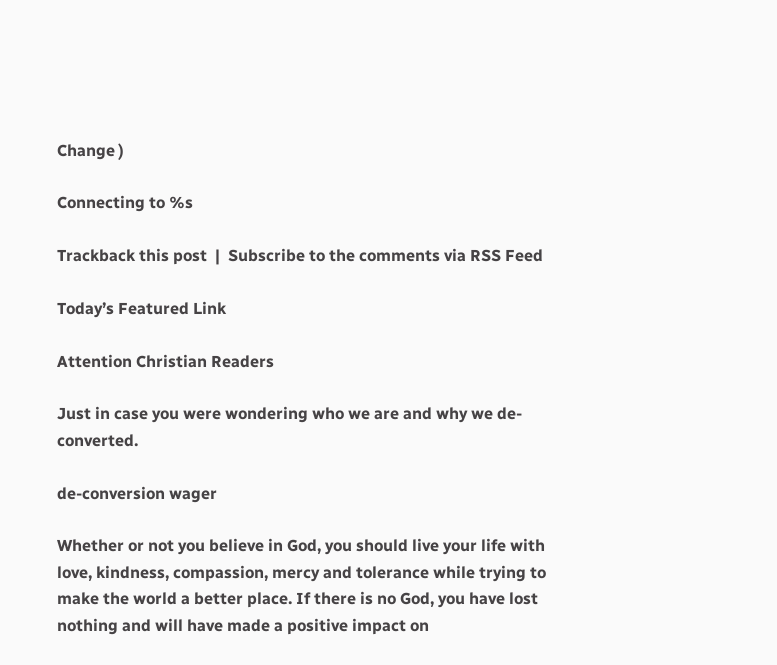Change )

Connecting to %s

Trackback this post  |  Subscribe to the comments via RSS Feed

Today’s Featured Link

Attention Christian Readers

Just in case you were wondering who we are and why we de-converted.

de-conversion wager

Whether or not you believe in God, you should live your life with love, kindness, compassion, mercy and tolerance while trying to make the world a better place. If there is no God, you have lost nothing and will have made a positive impact on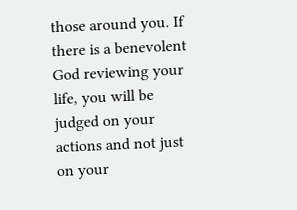those around you. If there is a benevolent God reviewing your life, you will be judged on your actions and not just on your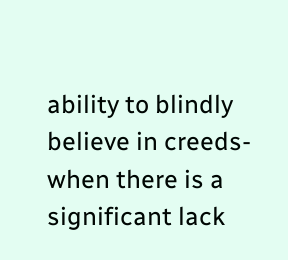ability to blindly believe in creeds- when there is a significant lack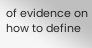of evidence on how to define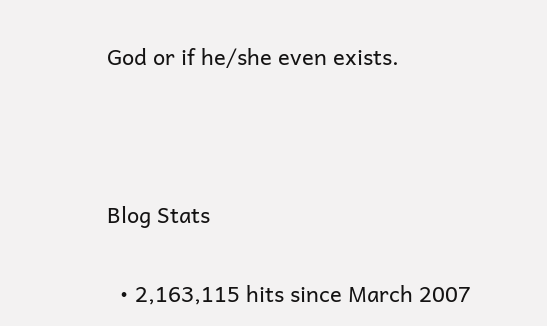God or if he/she even exists.



Blog Stats

  • 2,163,115 hits since March 2007